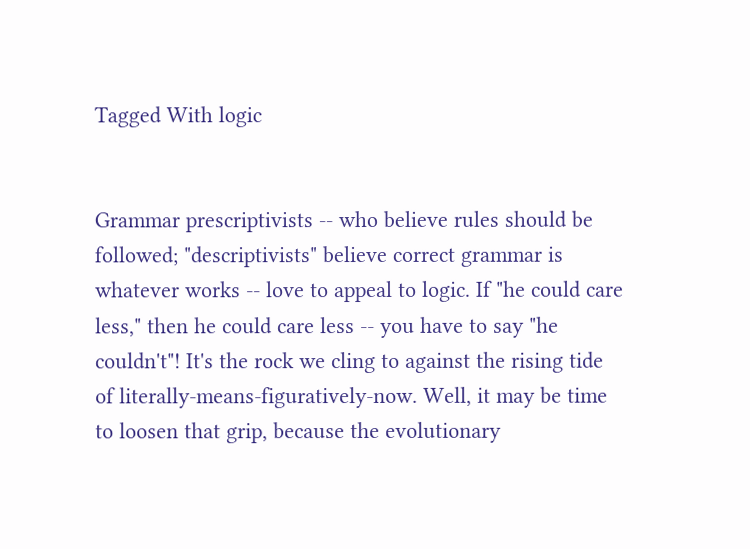Tagged With logic


Grammar prescriptivists -- who believe rules should be followed; "descriptivists" believe correct grammar is whatever works -- love to appeal to logic. If "he could care less," then he could care less -- you have to say "he couldn't"! It's the rock we cling to against the rising tide of literally-means-figuratively-now. Well, it may be time to loosen that grip, because the evolutionary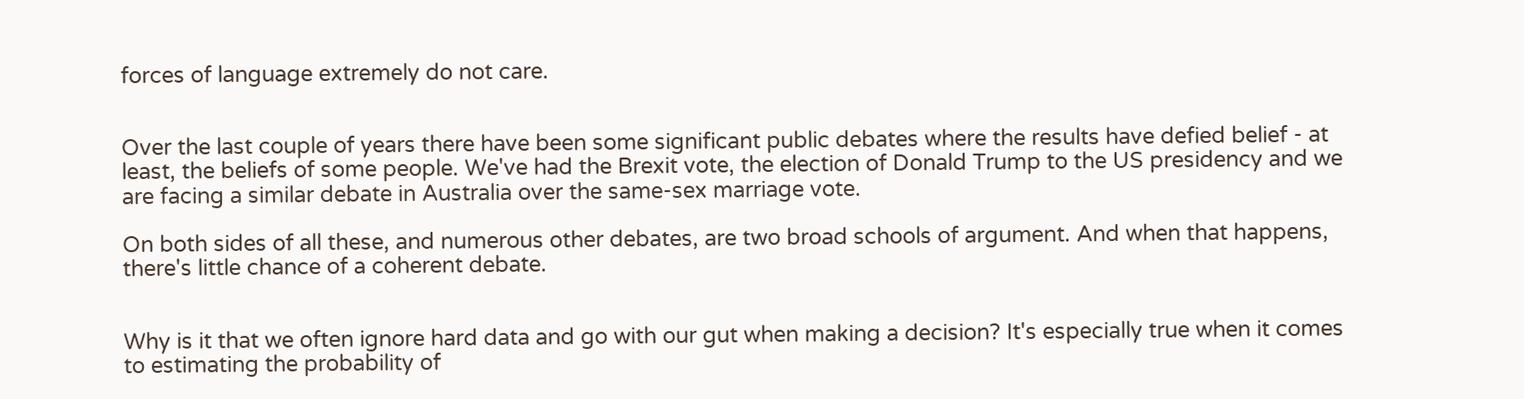forces of language extremely do not care.


Over the last couple of years there have been some significant public debates where the results have defied belief - at least, the beliefs of some people. We've had the Brexit vote, the election of Donald Trump to the US presidency and we are facing a similar debate in Australia over the same-sex marriage vote.

On both sides of all these, and numerous other debates, are two broad schools of argument. And when that happens, there's little chance of a coherent debate.


Why is it that we often ignore hard data and go with our gut when making a decision? It's especially true when it comes to estimating the probability of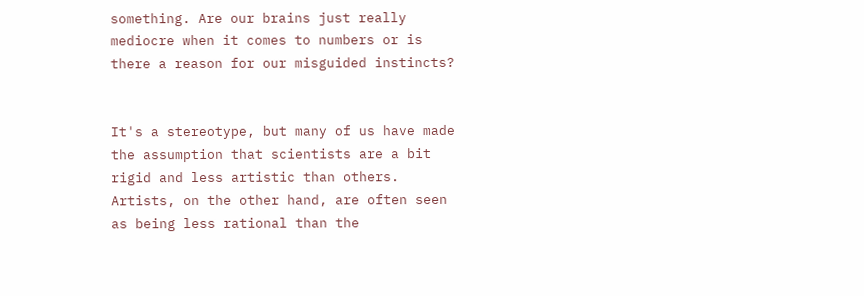something. Are our brains just really mediocre when it comes to numbers or is there a reason for our misguided instincts?


It's a stereotype, but many of us have made the assumption that scientists are a bit rigid and less artistic than others. Artists, on the other hand, are often seen as being less rational than the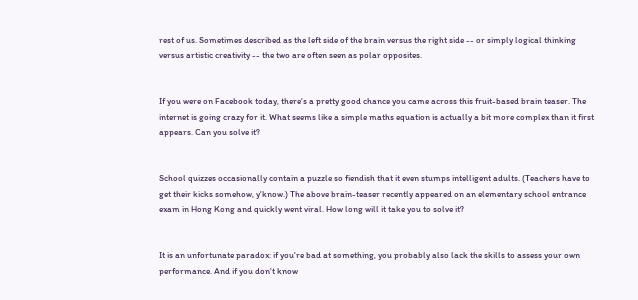rest of us. Sometimes described as the left side of the brain versus the right side -- or simply logical thinking versus artistic creativity -- the two are often seen as polar opposites.


If you were on Facebook today, there's a pretty good chance you came across this fruit-based brain teaser. The internet is going crazy for it. What seems like a simple maths equation is actually a bit more complex than it first appears. Can you solve it?


School quizzes occasionally contain a puzzle so fiendish that it even stumps intelligent adults. (Teachers have to get their kicks somehow, y'know.) The above brain-teaser recently appeared on an elementary school entrance exam in Hong Kong and quickly went viral. How long will it take you to solve it?


It is an unfortunate paradox: if you're bad at something, you probably also lack the skills to assess your own performance. And if you don't know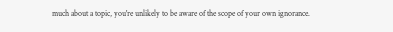much about a topic, you're unlikely to be aware of the scope of your own ignorance.